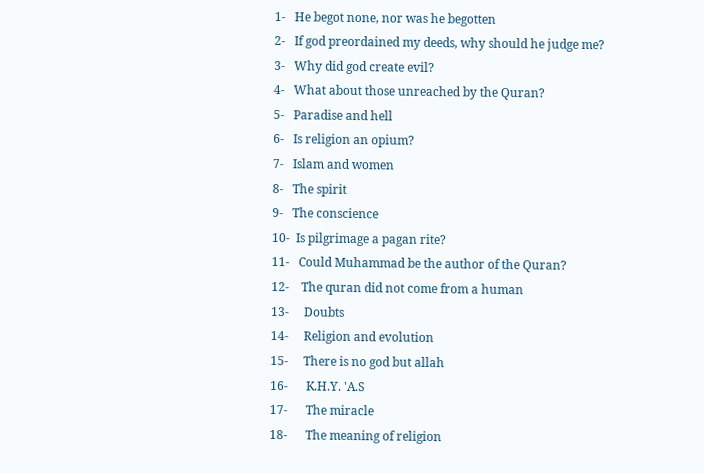1-   He begot none, nor was he begotten
2-   If god preordained my deeds, why should he judge me?
3-   Why did god create evil?
4-   What about those unreached by the Quran?
5-   Paradise and hell
6-   Is religion an opium?
7-   Islam and women
8-   The spirit
9-   The conscience
10-  Is pilgrimage a pagan rite?
11-   Could Muhammad be the author of the Quran?
12-    The quran did not come from a human
13-     Doubts
14-     Religion and evolution
15-     There is no god but allah
16-      K.H.Y. 'A.S
17-      The miracle
18-      The meaning of religion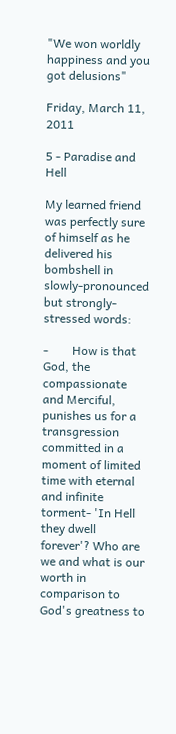"We won worldly happiness and you got delusions"

Friday, March 11, 2011

5 - Paradise and Hell

My learned friend was perfectly sure of himself as he delivered his bombshell in slowly-pronounced but strongly-stressed words:

-        How is that God, the compassionate and Merciful, punishes us for a transgression committed in a moment of limited time with eternal and infinite torment- 'In Hell they dwell forever'? Who are we and what is our worth in comparison to God's greatness to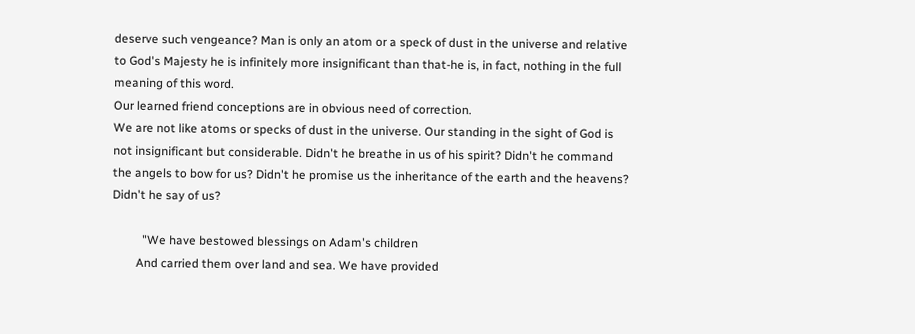deserve such vengeance? Man is only an atom or a speck of dust in the universe and relative to God's Majesty he is infinitely more insignificant than that-he is, in fact, nothing in the full meaning of this word.
Our learned friend conceptions are in obvious need of correction.
We are not like atoms or specks of dust in the universe. Our standing in the sight of God is not insignificant but considerable. Didn't he breathe in us of his spirit? Didn't he command the angels to bow for us? Didn't he promise us the inheritance of the earth and the heavens? Didn't he say of us?

          "We have bestowed blessings on Adam's children
        And carried them over land and sea. We have provided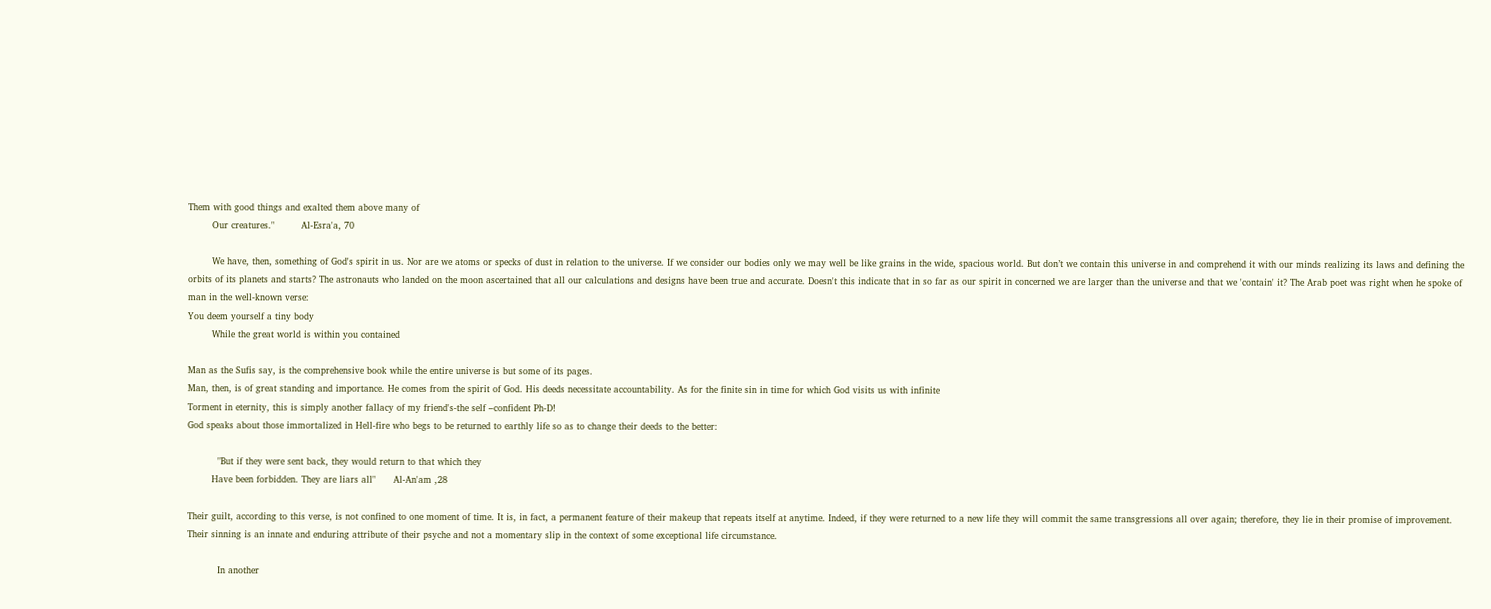Them with good things and exalted them above many of
        Our creatures."         Al-Esra'a, 70

        We have, then, something of God's spirit in us. Nor are we atoms or specks of dust in relation to the universe. If we consider our bodies only we may well be like grains in the wide, spacious world. But don’t we contain this universe in and comprehend it with our minds realizing its laws and defining the orbits of its planets and starts? The astronauts who landed on the moon ascertained that all our calculations and designs have been true and accurate. Doesn't this indicate that in so far as our spirit in concerned we are larger than the universe and that we 'contain' it? The Arab poet was right when he spoke of man in the well-known verse:
You deem yourself a tiny body
        While the great world is within you contained

Man as the Sufis say, is the comprehensive book while the entire universe is but some of its pages.
Man, then, is of great standing and importance. He comes from the spirit of God. His deeds necessitate accountability. As for the finite sin in time for which God visits us with infinite
Torment in eternity, this is simply another fallacy of my friend's-the self –confident Ph-D!
God speaks about those immortalized in Hell-fire who begs to be returned to earthly life so as to change their deeds to the better:

          "But if they were sent back, they would return to that which they
        Have been forbidden. They are liars all"      Al-An'am ,28

Their guilt, according to this verse, is not confined to one moment of time. It is, in fact, a permanent feature of their makeup that repeats itself at anytime. Indeed, if they were returned to a new life they will commit the same transgressions all over again; therefore, they lie in their promise of improvement. Their sinning is an innate and enduring attribute of their psyche and not a momentary slip in the context of some exceptional life circumstance.

          In another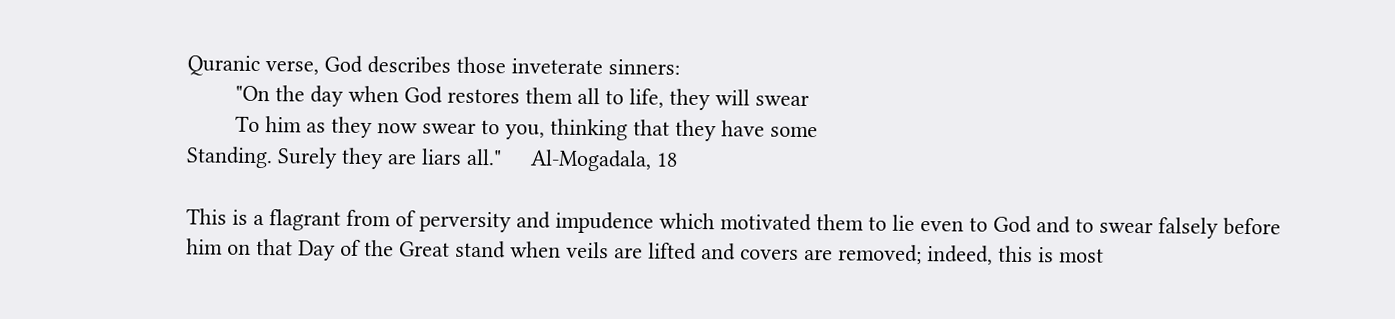Quranic verse, God describes those inveterate sinners:
        "On the day when God restores them all to life, they will swear
        To him as they now swear to you, thinking that they have some
Standing. Surely they are liars all."     Al-Mogadala, 18

This is a flagrant from of perversity and impudence which motivated them to lie even to God and to swear falsely before him on that Day of the Great stand when veils are lifted and covers are removed; indeed, this is most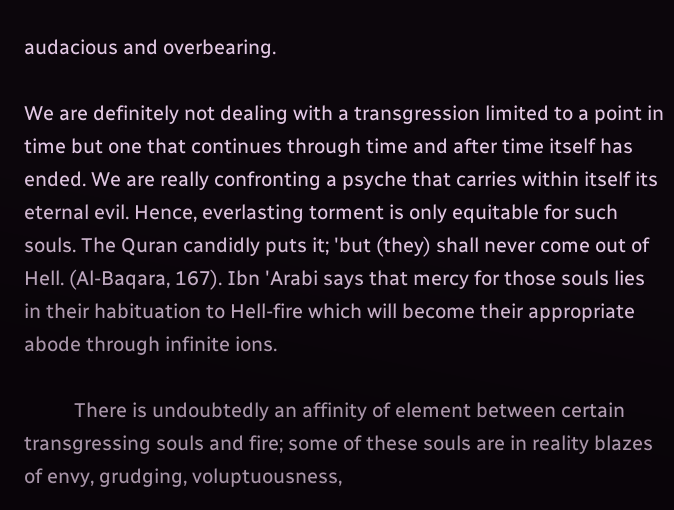audacious and overbearing.

We are definitely not dealing with a transgression limited to a point in time but one that continues through time and after time itself has ended. We are really confronting a psyche that carries within itself its eternal evil. Hence, everlasting torment is only equitable for such souls. The Quran candidly puts it; 'but (they) shall never come out of Hell. (Al-Baqara, 167). Ibn 'Arabi says that mercy for those souls lies in their habituation to Hell-fire which will become their appropriate abode through infinite ions.

          There is undoubtedly an affinity of element between certain transgressing souls and fire; some of these souls are in reality blazes of envy, grudging, voluptuousness,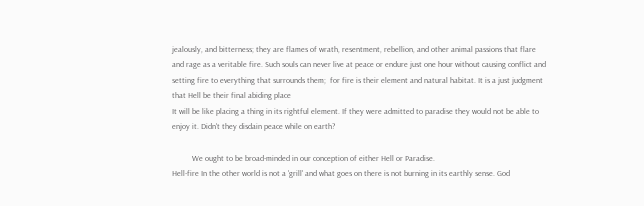jealously, and bitterness; they are flames of wrath, resentment, rebellion, and other animal passions that flare and rage as a veritable fire. Such souls can never live at peace or endure just one hour without causing conflict and setting fire to everything that surrounds them;  for fire is their element and natural habitat. It is a just judgment that Hell be their final abiding place
It will be like placing a thing in its rightful element. If they were admitted to paradise they would not be able to enjoy it. Didn't they disdain peace while on earth?

          We ought to be broad-minded in our conception of either Hell or Paradise.
Hell-fire In the other world is not a 'grill' and what goes on there is not burning in its earthly sense. God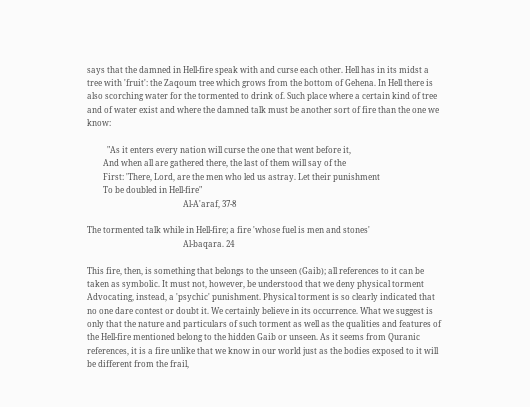says that the damned in Hell-fire speak with and curse each other. Hell has in its midst a tree with 'fruit': the Zaqoum tree which grows from the bottom of Gehena. In Hell there is also scorching water for the tormented to drink of. Such place where a certain kind of tree and of water exist and where the damned talk must be another sort of fire than the one we know:

          "As it enters every nation will curse the one that went before it,
        And when all are gathered there, the last of them will say of the
        First: 'There, Lord, are the men who led us astray. Let their punishment
        To be doubled in Hell-fire"
                                                Al-A'araf, 37-8

The tormented talk while in Hell-fire; a fire 'whose fuel is men and stones'
                                                Al-baqara. 24

This fire, then, is something that belongs to the unseen (Gaib); all references to it can be taken as symbolic. It must not, however, be understood that we deny physical torment
Advocating, instead, a 'psychic' punishment. Physical torment is so clearly indicated that no one dare contest or doubt it. We certainly believe in its occurrence. What we suggest is only that the nature and particulars of such torment as well as the qualities and features of the Hell-fire mentioned belong to the hidden Gaib or unseen. As it seems from Quranic references, it is a fire unlike that we know in our world just as the bodies exposed to it will be different from the frail,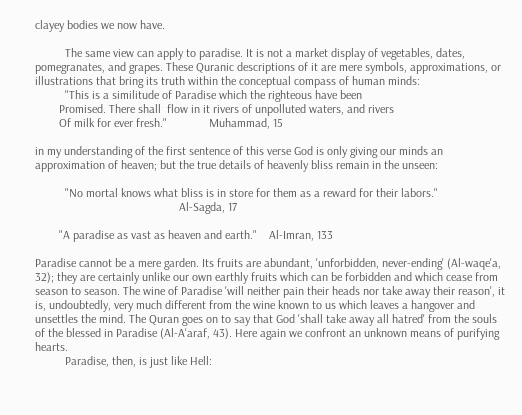clayey bodies we now have.

          The same view can apply to paradise. It is not a market display of vegetables, dates, pomegranates, and grapes. These Quranic descriptions of it are mere symbols, approximations, or illustrations that bring its truth within the conceptual compass of human minds:
          "This is a similitude of Paradise which the righteous have been
        Promised. There shall  flow in it rivers of unpolluted waters, and rivers
        Of milk for ever fresh."              Muhammad, 15

in my understanding of the first sentence of this verse God is only giving our minds an approximation of heaven; but the true details of heavenly bliss remain in the unseen:

          "No mortal knows what bliss is in store for them as a reward for their labors."
                                                Al-Sagda, 17

        "A paradise as vast as heaven and earth."    Al-Imran, 133

Paradise cannot be a mere garden. Its fruits are abundant, 'unforbidden, never-ending' (Al-waqe'a, 32); they are certainly unlike our own earthly fruits which can be forbidden and which cease from season to season. The wine of Paradise 'will neither pain their heads nor take away their reason', it is, undoubtedly, very much different from the wine known to us which leaves a hangover and unsettles the mind. The Quran goes on to say that God 'shall take away all hatred' from the souls of the blessed in Paradise (Al-A'araf, 43). Here again we confront an unknown means of purifying hearts.
          Paradise, then, is just like Hell: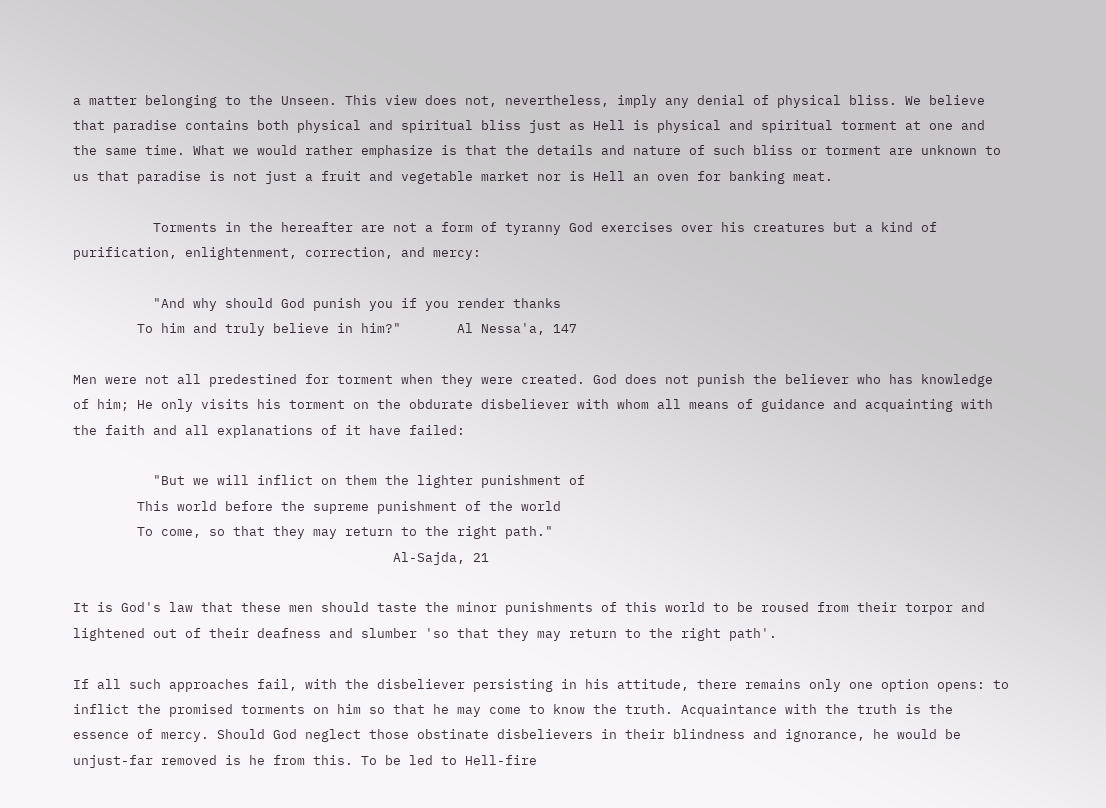a matter belonging to the Unseen. This view does not, nevertheless, imply any denial of physical bliss. We believe that paradise contains both physical and spiritual bliss just as Hell is physical and spiritual torment at one and the same time. What we would rather emphasize is that the details and nature of such bliss or torment are unknown to us that paradise is not just a fruit and vegetable market nor is Hell an oven for banking meat.

          Torments in the hereafter are not a form of tyranny God exercises over his creatures but a kind of purification, enlightenment, correction, and mercy:

          "And why should God punish you if you render thanks
        To him and truly believe in him?"       Al Nessa'a, 147

Men were not all predestined for torment when they were created. God does not punish the believer who has knowledge of him; He only visits his torment on the obdurate disbeliever with whom all means of guidance and acquainting with the faith and all explanations of it have failed:

          "But we will inflict on them the lighter punishment of
        This world before the supreme punishment of the world
        To come, so that they may return to the right path."
                                        Al-Sajda, 21

It is God's law that these men should taste the minor punishments of this world to be roused from their torpor and lightened out of their deafness and slumber 'so that they may return to the right path'.

If all such approaches fail, with the disbeliever persisting in his attitude, there remains only one option opens: to inflict the promised torments on him so that he may come to know the truth. Acquaintance with the truth is the essence of mercy. Should God neglect those obstinate disbelievers in their blindness and ignorance, he would be unjust-far removed is he from this. To be led to Hell-fire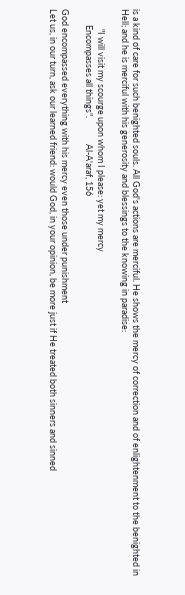is a kind of care for such benighted souls. All God's actions are merciful. He shows the mercy of correction and of enlightenment to the benighted in Hell; and he is merciful with his generosity and blessings to the knowing in paradise:

          "I will visit my scourge upon whom I please: yet my mercy
        Encompasses all things".             Al-A'araf, 156

God encompassed everything with his mercy even those under punishment
Let us, in our turn, ask our learned friend: would God, in your opinion, be more just if He treated both sinners and sinned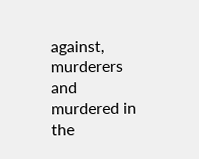against, murderers and murdered in the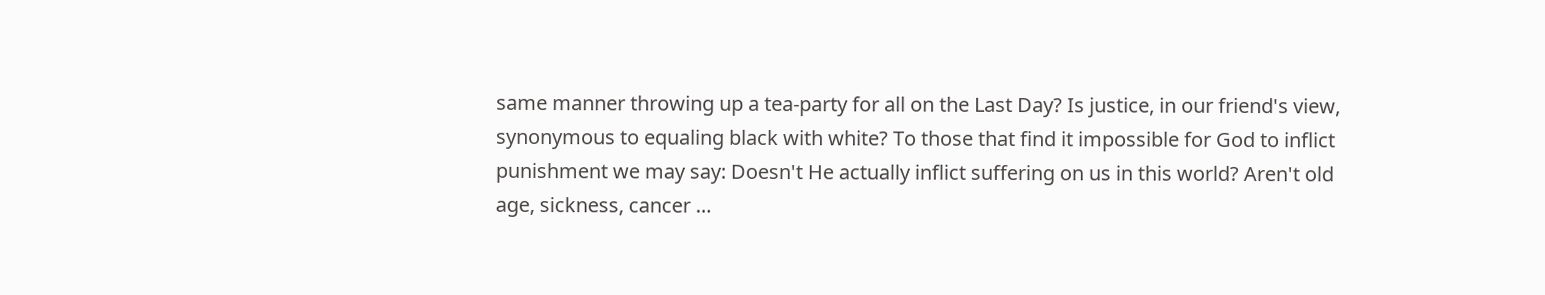same manner throwing up a tea-party for all on the Last Day? Is justice, in our friend's view, synonymous to equaling black with white? To those that find it impossible for God to inflict punishment we may say: Doesn't He actually inflict suffering on us in this world? Aren't old age, sickness, cancer …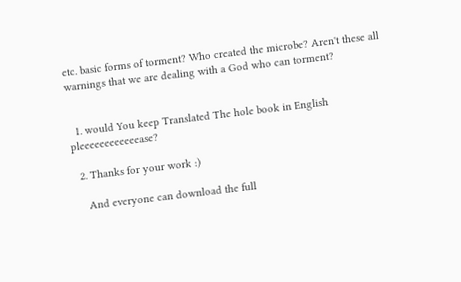etc. basic forms of torment? Who created the microbe? Aren't these all warnings that we are dealing with a God who can torment?


  1. would You keep Translated The hole book in English pleeeeeeeeeeeease?

  2. Thanks for your work :)

    And everyone can download the full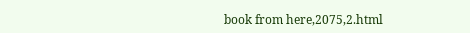book from here,2075,2.html